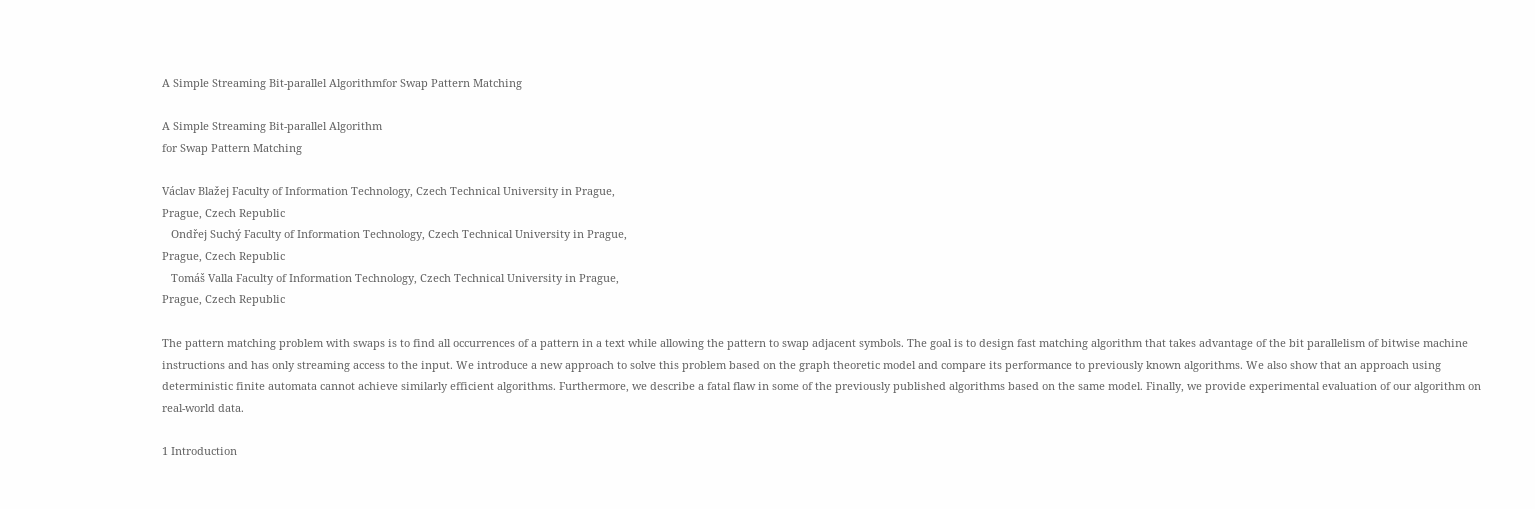A Simple Streaming Bit-parallel Algorithmfor Swap Pattern Matching

A Simple Streaming Bit-parallel Algorithm
for Swap Pattern Matching

Václav Blažej Faculty of Information Technology, Czech Technical University in Prague,
Prague, Czech Republic
   Ondřej Suchý Faculty of Information Technology, Czech Technical University in Prague,
Prague, Czech Republic
   Tomáš Valla Faculty of Information Technology, Czech Technical University in Prague,
Prague, Czech Republic

The pattern matching problem with swaps is to find all occurrences of a pattern in a text while allowing the pattern to swap adjacent symbols. The goal is to design fast matching algorithm that takes advantage of the bit parallelism of bitwise machine instructions and has only streaming access to the input. We introduce a new approach to solve this problem based on the graph theoretic model and compare its performance to previously known algorithms. We also show that an approach using deterministic finite automata cannot achieve similarly efficient algorithms. Furthermore, we describe a fatal flaw in some of the previously published algorithms based on the same model. Finally, we provide experimental evaluation of our algorithm on real-world data.

1 Introduction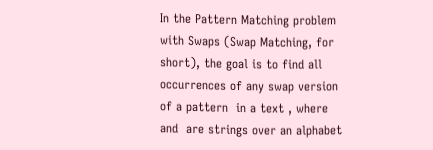In the Pattern Matching problem with Swaps (Swap Matching, for short), the goal is to find all occurrences of any swap version of a pattern  in a text , where  and  are strings over an alphabet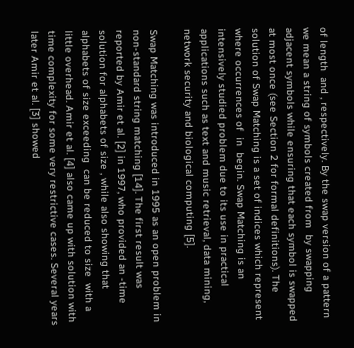of length  and , respectively. By the swap version of a pattern  we mean a string of symbols created from  by swapping adjacent symbols while ensuring that each symbol is swapped at most once (see Section 2 for formal definitions). The solution of Swap Matching is a set of indices which represent where occurrences of  in  begin. Swap Matching is an intensively studied problem due to its use in practical applications such as text and music retrieval, data mining, network security and biological computing [5].

Swap Matching was introduced in 1995 as an open problem in non-standard string matching [14]. The first result was reported by Amir et al. [2] in 1997, who provided an -time solution for alphabets of size , while also showing that alphabets of size exceeding  can be reduced to size  with a little overhead. Amir et al. [4] also came up with solution with time complexity for some very restrictive cases. Several years later Amir et al. [3] showed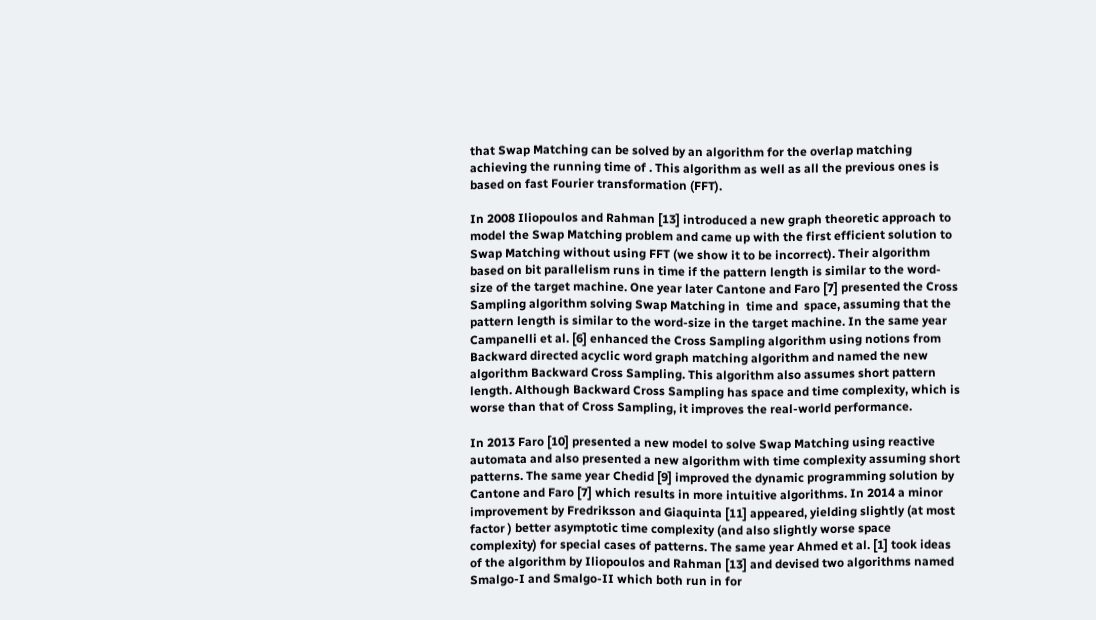that Swap Matching can be solved by an algorithm for the overlap matching achieving the running time of . This algorithm as well as all the previous ones is based on fast Fourier transformation (FFT).

In 2008 Iliopoulos and Rahman [13] introduced a new graph theoretic approach to model the Swap Matching problem and came up with the first efficient solution to Swap Matching without using FFT (we show it to be incorrect). Their algorithm based on bit parallelism runs in time if the pattern length is similar to the word-size of the target machine. One year later Cantone and Faro [7] presented the Cross Sampling algorithm solving Swap Matching in  time and  space, assuming that the pattern length is similar to the word-size in the target machine. In the same year Campanelli et al. [6] enhanced the Cross Sampling algorithm using notions from Backward directed acyclic word graph matching algorithm and named the new algorithm Backward Cross Sampling. This algorithm also assumes short pattern length. Although Backward Cross Sampling has space and time complexity, which is worse than that of Cross Sampling, it improves the real-world performance.

In 2013 Faro [10] presented a new model to solve Swap Matching using reactive automata and also presented a new algorithm with time complexity assuming short patterns. The same year Chedid [9] improved the dynamic programming solution by Cantone and Faro [7] which results in more intuitive algorithms. In 2014 a minor improvement by Fredriksson and Giaquinta [11] appeared, yielding slightly (at most factor ) better asymptotic time complexity (and also slightly worse space complexity) for special cases of patterns. The same year Ahmed et al. [1] took ideas of the algorithm by Iliopoulos and Rahman [13] and devised two algorithms named Smalgo-I and Smalgo-II which both run in for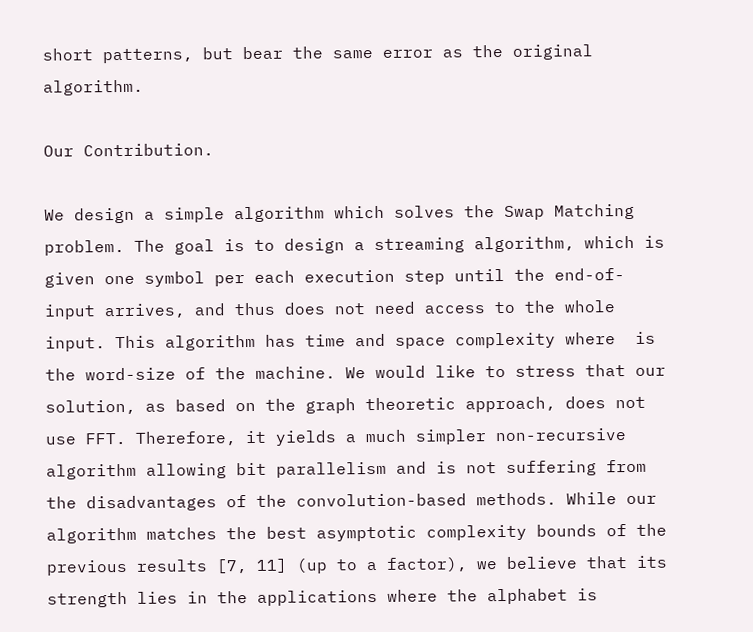short patterns, but bear the same error as the original algorithm.

Our Contribution.

We design a simple algorithm which solves the Swap Matching problem. The goal is to design a streaming algorithm, which is given one symbol per each execution step until the end-of-input arrives, and thus does not need access to the whole input. This algorithm has time and space complexity where  is the word-size of the machine. We would like to stress that our solution, as based on the graph theoretic approach, does not use FFT. Therefore, it yields a much simpler non-recursive algorithm allowing bit parallelism and is not suffering from the disadvantages of the convolution-based methods. While our algorithm matches the best asymptotic complexity bounds of the previous results [7, 11] (up to a factor), we believe that its strength lies in the applications where the alphabet is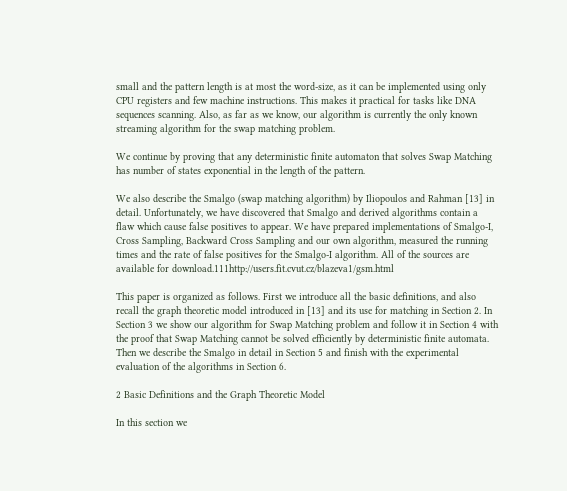small and the pattern length is at most the word-size, as it can be implemented using only CPU registers and few machine instructions. This makes it practical for tasks like DNA sequences scanning. Also, as far as we know, our algorithm is currently the only known streaming algorithm for the swap matching problem.

We continue by proving that any deterministic finite automaton that solves Swap Matching has number of states exponential in the length of the pattern.

We also describe the Smalgo (swap matching algorithm) by Iliopoulos and Rahman [13] in detail. Unfortunately, we have discovered that Smalgo and derived algorithms contain a flaw which cause false positives to appear. We have prepared implementations of Smalgo-I, Cross Sampling, Backward Cross Sampling and our own algorithm, measured the running times and the rate of false positives for the Smalgo-I algorithm. All of the sources are available for download.111http://users.fit.cvut.cz/blazeva1/gsm.html

This paper is organized as follows. First we introduce all the basic definitions, and also recall the graph theoretic model introduced in [13] and its use for matching in Section 2. In Section 3 we show our algorithm for Swap Matching problem and follow it in Section 4 with the proof that Swap Matching cannot be solved efficiently by deterministic finite automata. Then we describe the Smalgo in detail in Section 5 and finish with the experimental evaluation of the algorithms in Section 6.

2 Basic Definitions and the Graph Theoretic Model

In this section we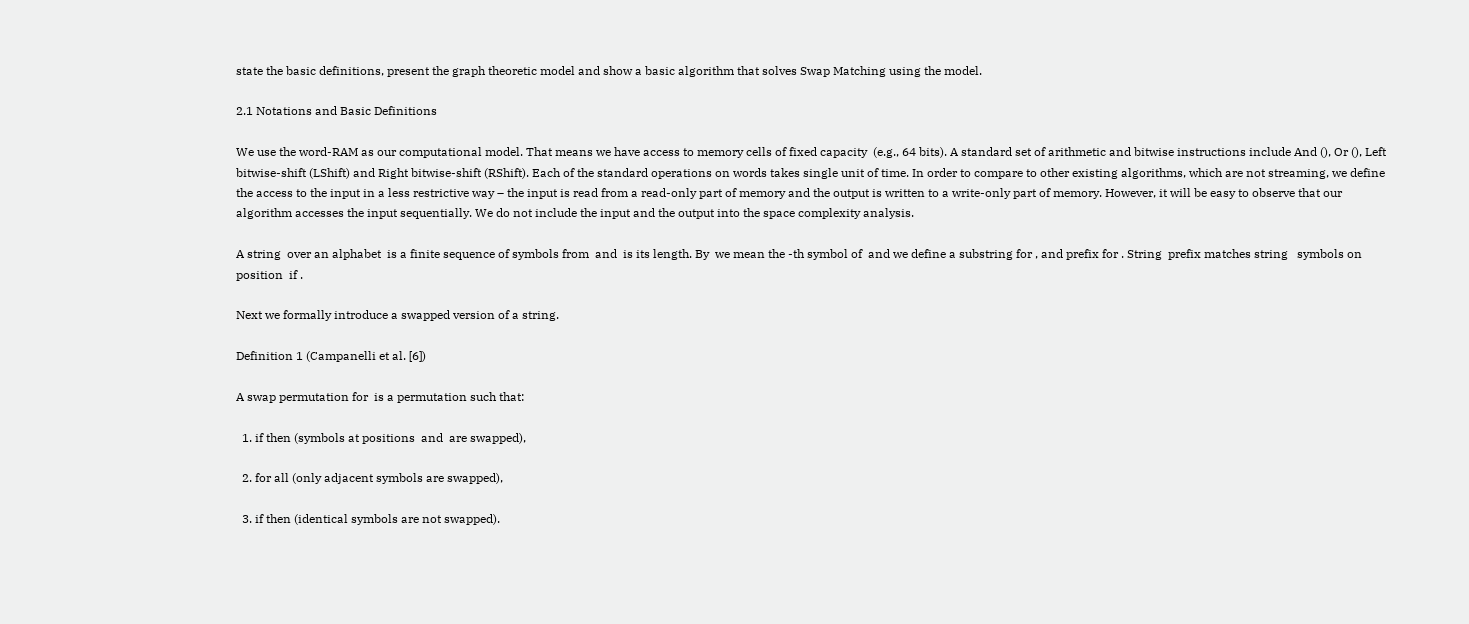state the basic definitions, present the graph theoretic model and show a basic algorithm that solves Swap Matching using the model.

2.1 Notations and Basic Definitions

We use the word-RAM as our computational model. That means we have access to memory cells of fixed capacity  (e.g., 64 bits). A standard set of arithmetic and bitwise instructions include And (), Or (), Left bitwise-shift (LShift) and Right bitwise-shift (RShift). Each of the standard operations on words takes single unit of time. In order to compare to other existing algorithms, which are not streaming, we define the access to the input in a less restrictive way – the input is read from a read-only part of memory and the output is written to a write-only part of memory. However, it will be easy to observe that our algorithm accesses the input sequentially. We do not include the input and the output into the space complexity analysis.

A string  over an alphabet  is a finite sequence of symbols from  and  is its length. By  we mean the -th symbol of  and we define a substring for , and prefix for . String  prefix matches string   symbols on position  if .

Next we formally introduce a swapped version of a string.

Definition 1 (Campanelli et al. [6])

A swap permutation for  is a permutation such that:

  1. if then (symbols at positions  and  are swapped),

  2. for all (only adjacent symbols are swapped),

  3. if then (identical symbols are not swapped).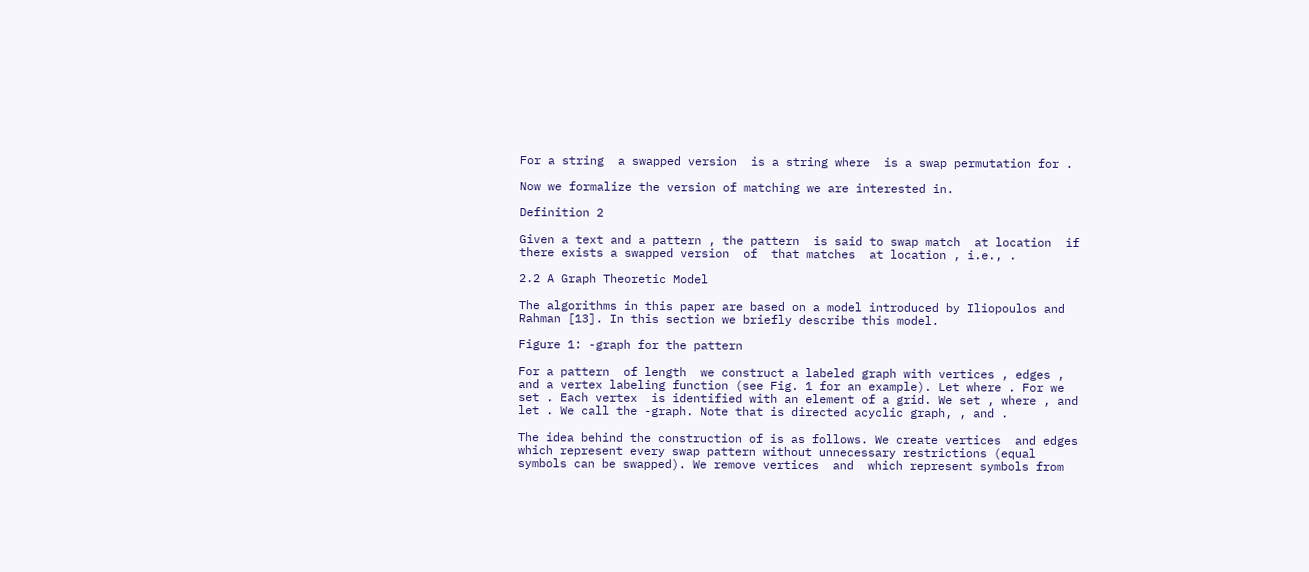For a string  a swapped version  is a string where  is a swap permutation for .

Now we formalize the version of matching we are interested in.

Definition 2

Given a text and a pattern , the pattern  is said to swap match  at location  if there exists a swapped version  of  that matches  at location , i.e., .

2.2 A Graph Theoretic Model

The algorithms in this paper are based on a model introduced by Iliopoulos and Rahman [13]. In this section we briefly describe this model.

Figure 1: -graph for the pattern

For a pattern  of length  we construct a labeled graph with vertices , edges , and a vertex labeling function (see Fig. 1 for an example). Let where . For we set . Each vertex  is identified with an element of a grid. We set , where , and let . We call the -graph. Note that is directed acyclic graph, , and .

The idea behind the construction of is as follows. We create vertices  and edges  which represent every swap pattern without unnecessary restrictions (equal symbols can be swapped). We remove vertices  and  which represent symbols from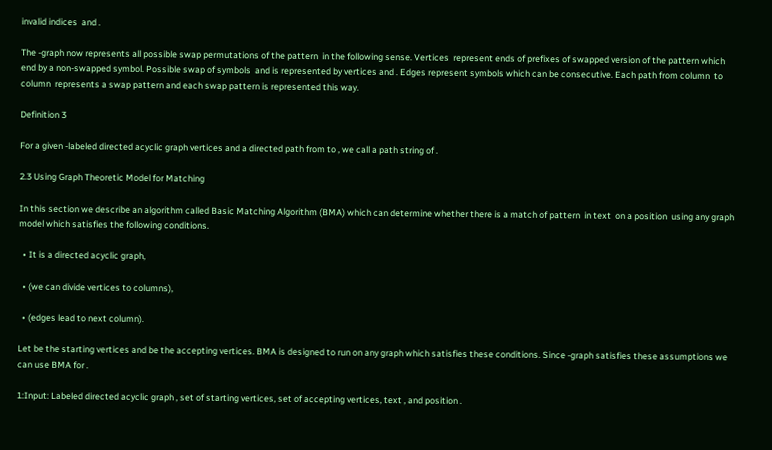invalid indices  and .

The -graph now represents all possible swap permutations of the pattern  in the following sense. Vertices  represent ends of prefixes of swapped version of the pattern which end by a non-swapped symbol. Possible swap of symbols  and is represented by vertices and . Edges represent symbols which can be consecutive. Each path from column  to column  represents a swap pattern and each swap pattern is represented this way.

Definition 3

For a given -labeled directed acyclic graph vertices and a directed path from to , we call a path string of .

2.3 Using Graph Theoretic Model for Matching

In this section we describe an algorithm called Basic Matching Algorithm (BMA) which can determine whether there is a match of pattern  in text  on a position  using any graph model which satisfies the following conditions.

  • It is a directed acyclic graph,

  • (we can divide vertices to columns),

  • (edges lead to next column).

Let be the starting vertices and be the accepting vertices. BMA is designed to run on any graph which satisfies these conditions. Since -graph satisfies these assumptions we can use BMA for .

1:Input: Labeled directed acyclic graph , set of starting vertices, set of accepting vertices, text , and position .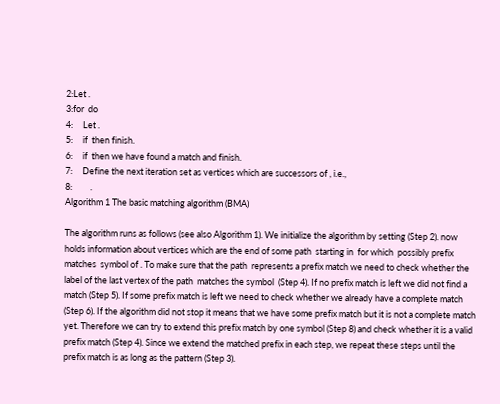2:Let .
3:for  do
4:     Let .
5:     if  then finish.
6:     if  then we have found a match and finish.
7:     Define the next iteration set as vertices which are successors of , i.e.,
8:         .
Algorithm 1 The basic matching algorithm (BMA)

The algorithm runs as follows (see also Algorithm 1). We initialize the algorithm by setting (Step 2). now holds information about vertices which are the end of some path  starting in  for which  possibly prefix matches  symbol of . To make sure that the path  represents a prefix match we need to check whether the label of the last vertex of the path  matches the symbol  (Step 4). If no prefix match is left we did not find a match (Step 5). If some prefix match is left we need to check whether we already have a complete match (Step 6). If the algorithm did not stop it means that we have some prefix match but it is not a complete match yet. Therefore we can try to extend this prefix match by one symbol (Step 8) and check whether it is a valid prefix match (Step 4). Since we extend the matched prefix in each step, we repeat these steps until the prefix match is as long as the pattern (Step 3).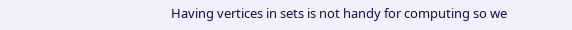Having vertices in sets is not handy for computing so we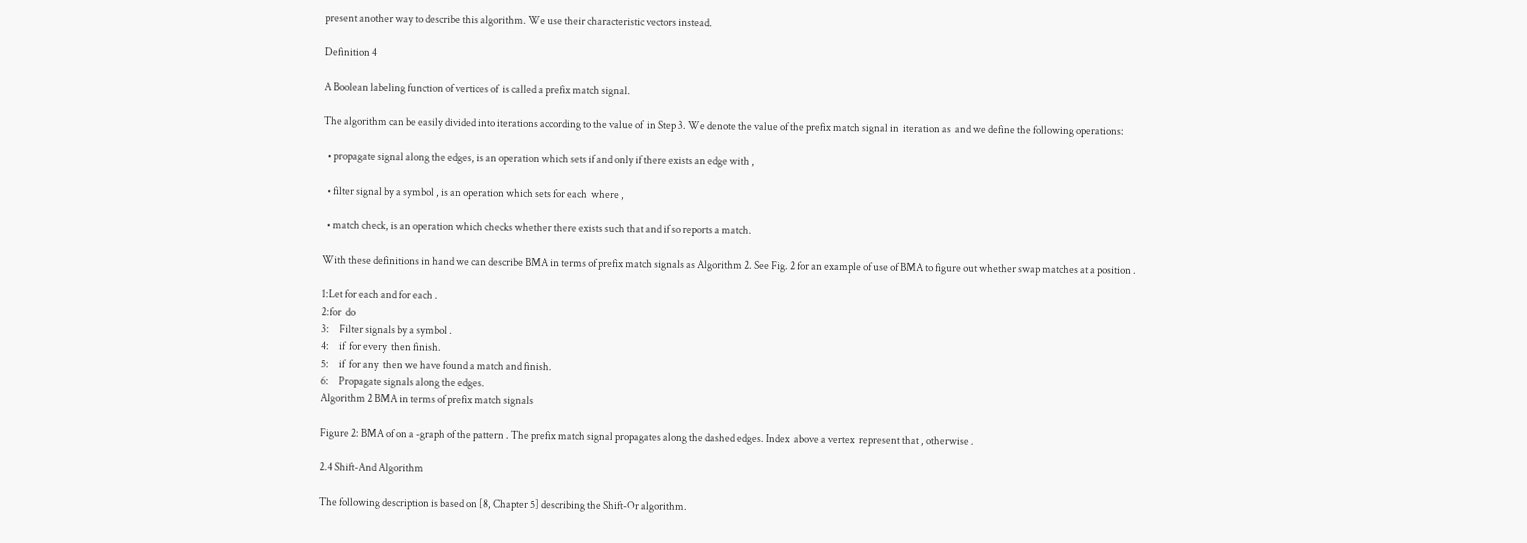present another way to describe this algorithm. We use their characteristic vectors instead.

Definition 4

A Boolean labeling function of vertices of  is called a prefix match signal.

The algorithm can be easily divided into iterations according to the value of  in Step 3. We denote the value of the prefix match signal in  iteration as  and we define the following operations:

  • propagate signal along the edges, is an operation which sets if and only if there exists an edge with ,

  • filter signal by a symbol , is an operation which sets for each  where ,

  • match check, is an operation which checks whether there exists such that and if so reports a match.

With these definitions in hand we can describe BMA in terms of prefix match signals as Algorithm 2. See Fig. 2 for an example of use of BMA to figure out whether swap matches at a position .

1:Let for each and for each .
2:for  do
3:     Filter signals by a symbol .
4:     if  for every  then finish.
5:     if  for any  then we have found a match and finish.
6:     Propagate signals along the edges.
Algorithm 2 BMA in terms of prefix match signals

Figure 2: BMA of on a -graph of the pattern . The prefix match signal propagates along the dashed edges. Index  above a vertex  represent that , otherwise .

2.4 Shift-And Algorithm

The following description is based on [8, Chapter 5] describing the Shift-Or algorithm.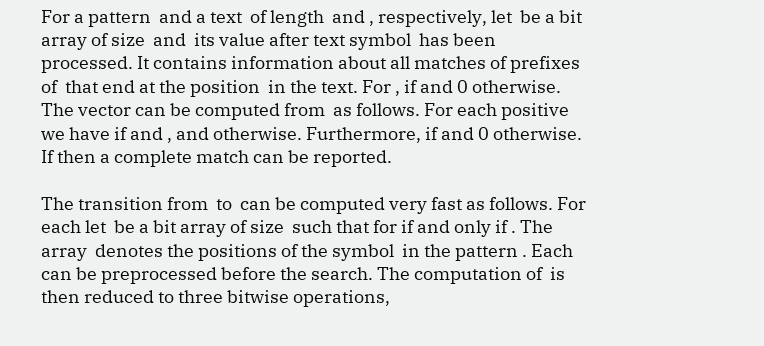For a pattern  and a text  of length  and , respectively, let  be a bit array of size  and  its value after text symbol  has been processed. It contains information about all matches of prefixes of  that end at the position  in the text. For , if and 0 otherwise. The vector can be computed from  as follows. For each positive  we have if and , and otherwise. Furthermore, if and 0 otherwise. If then a complete match can be reported.

The transition from  to  can be computed very fast as follows. For each let  be a bit array of size  such that for if and only if . The array  denotes the positions of the symbol  in the pattern . Each  can be preprocessed before the search. The computation of  is then reduced to three bitwise operations,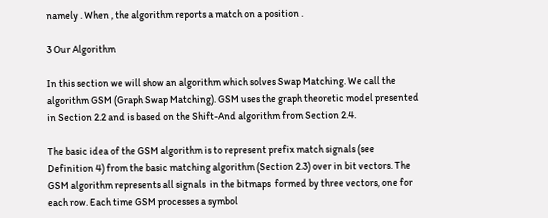namely . When , the algorithm reports a match on a position .

3 Our Algorithm

In this section we will show an algorithm which solves Swap Matching. We call the algorithm GSM (Graph Swap Matching). GSM uses the graph theoretic model presented in Section 2.2 and is based on the Shift-And algorithm from Section 2.4.

The basic idea of the GSM algorithm is to represent prefix match signals (see Definition 4) from the basic matching algorithm (Section 2.3) over in bit vectors. The GSM algorithm represents all signals  in the bitmaps  formed by three vectors, one for each row. Each time GSM processes a symbol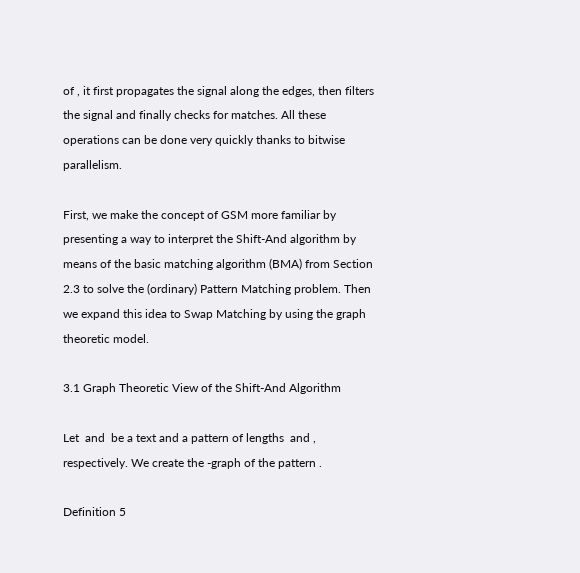of , it first propagates the signal along the edges, then filters the signal and finally checks for matches. All these operations can be done very quickly thanks to bitwise parallelism.

First, we make the concept of GSM more familiar by presenting a way to interpret the Shift-And algorithm by means of the basic matching algorithm (BMA) from Section 2.3 to solve the (ordinary) Pattern Matching problem. Then we expand this idea to Swap Matching by using the graph theoretic model.

3.1 Graph Theoretic View of the Shift-And Algorithm

Let  and  be a text and a pattern of lengths  and , respectively. We create the -graph of the pattern .

Definition 5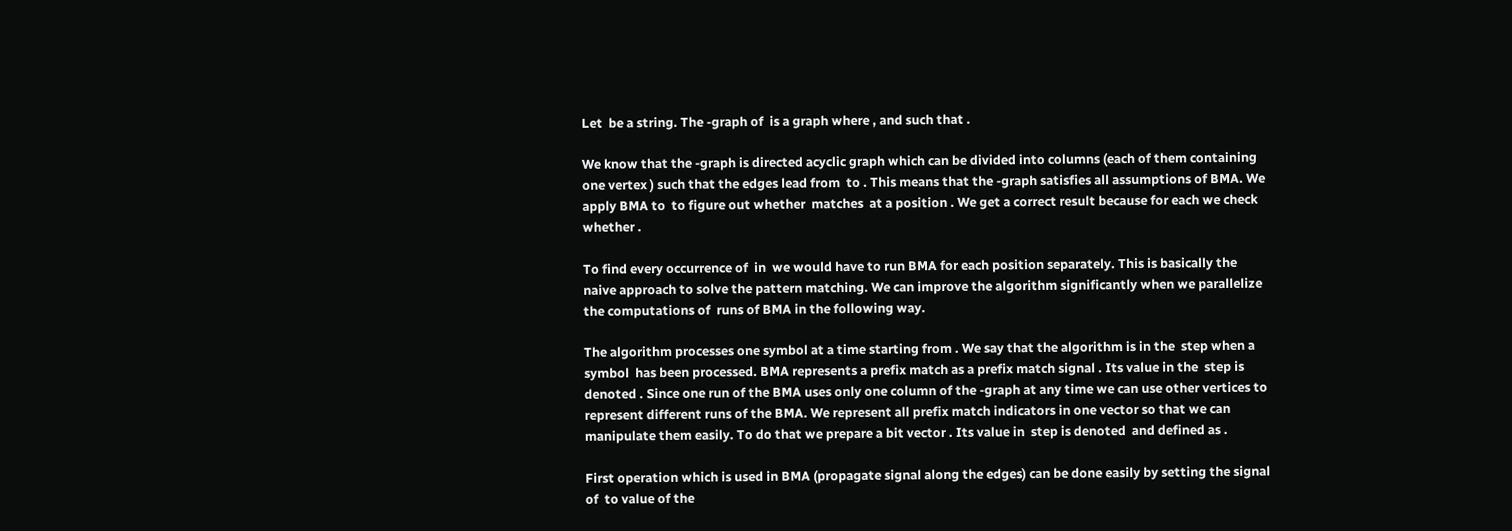Let  be a string. The -graph of  is a graph where , and such that .

We know that the -graph is directed acyclic graph which can be divided into columns (each of them containing one vertex ) such that the edges lead from  to . This means that the -graph satisfies all assumptions of BMA. We apply BMA to  to figure out whether  matches  at a position . We get a correct result because for each we check whether .

To find every occurrence of  in  we would have to run BMA for each position separately. This is basically the naive approach to solve the pattern matching. We can improve the algorithm significantly when we parallelize the computations of  runs of BMA in the following way.

The algorithm processes one symbol at a time starting from . We say that the algorithm is in the  step when a symbol  has been processed. BMA represents a prefix match as a prefix match signal . Its value in the  step is denoted . Since one run of the BMA uses only one column of the -graph at any time we can use other vertices to represent different runs of the BMA. We represent all prefix match indicators in one vector so that we can manipulate them easily. To do that we prepare a bit vector . Its value in  step is denoted  and defined as .

First operation which is used in BMA (propagate signal along the edges) can be done easily by setting the signal of  to value of the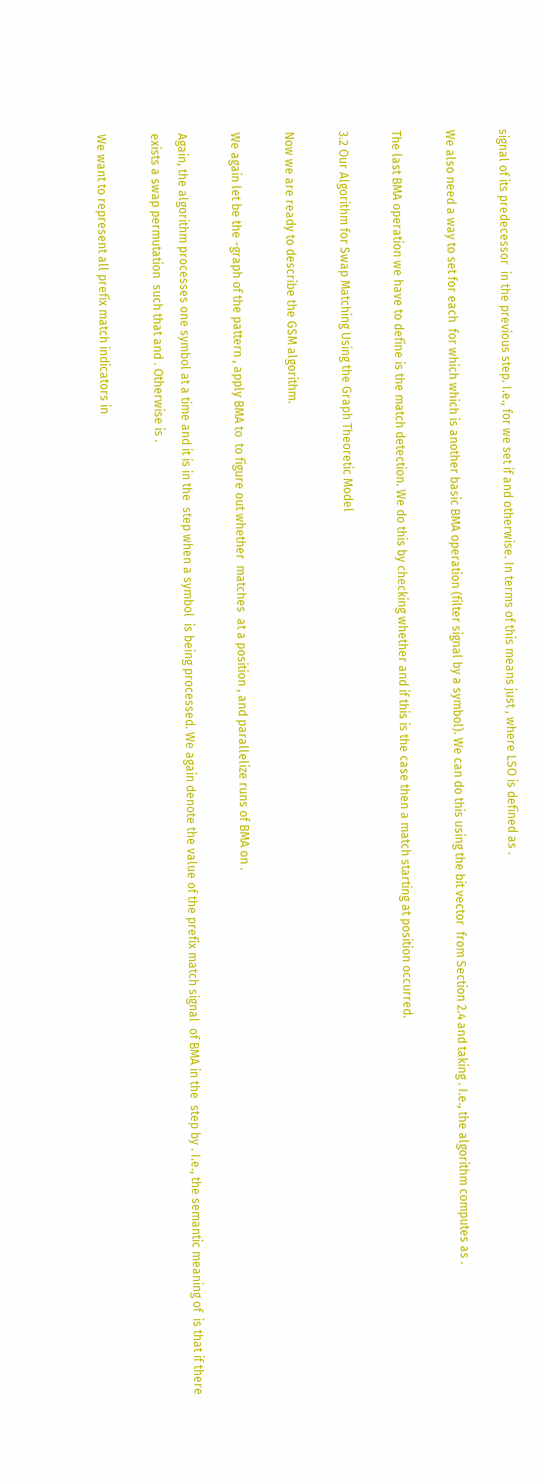signal of its predecessor  in the previous step. I.e., for we set if and otherwise. In terms of this means just , where LSO is defined as .

We also need a way to set for each  for which which is another basic BMA operation (filter signal by a symbol). We can do this using the bit vector  from Section 2.4 and taking . I.e., the algorithm computes as .

The last BMA operation we have to define is the match detection. We do this by checking whether and if this is the case then a match starting at position occurred.

3.2 Our Algorithm for Swap Matching Using the Graph Theoretic Model

Now we are ready to describe the GSM algorithm.

We again let be the -graph of the pattern , apply BMA to  to figure out whether  matches  at a position , and parallelize runs of BMA on .

Again, the algorithm processes one symbol at a time and it is in the  step when a symbol  is being processed. We again denote the value of the prefix match signal  of BMA in the  step by . I.e., the semantic meaning of  is that if there exists a swap permutation  such that and . Otherwise is .

We want to represent all prefix match indicators in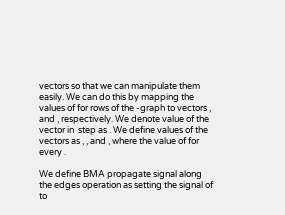vectors so that we can manipulate them easily. We can do this by mapping the values of for rows of the -graph to vectors , and , respectively. We denote value of the vector in  step as . We define values of the vectors as , , and , where the value of for every .

We define BMA propagate signal along the edges operation as setting the signal of  to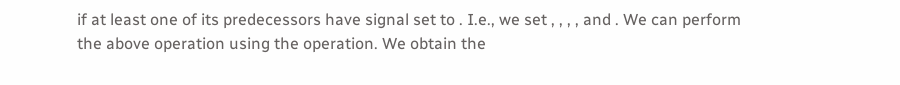if at least one of its predecessors have signal set to . I.e., we set , , , , and . We can perform the above operation using the operation. We obtain the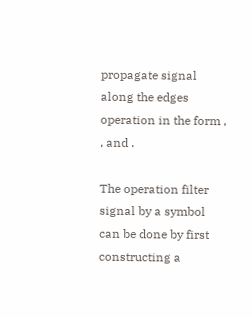propagate signal along the edges operation in the form , , and .

The operation filter signal by a symbol can be done by first constructing a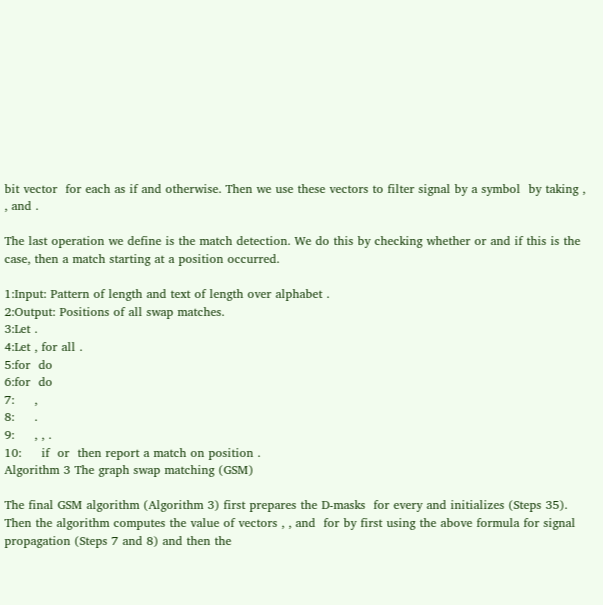bit vector  for each as if and otherwise. Then we use these vectors to filter signal by a symbol  by taking , , and .

The last operation we define is the match detection. We do this by checking whether or and if this is the case, then a match starting at a position occurred.

1:Input: Pattern of length and text of length over alphabet .
2:Output: Positions of all swap matches.
3:Let .
4:Let , for all .
5:for  do
6:for  do
7:     ,
8:     .
9:     , , .
10:     if  or  then report a match on position .
Algorithm 3 The graph swap matching (GSM)

The final GSM algorithm (Algorithm 3) first prepares the D-masks  for every and initializes (Steps 35). Then the algorithm computes the value of vectors , , and  for by first using the above formula for signal propagation (Steps 7 and 8) and then the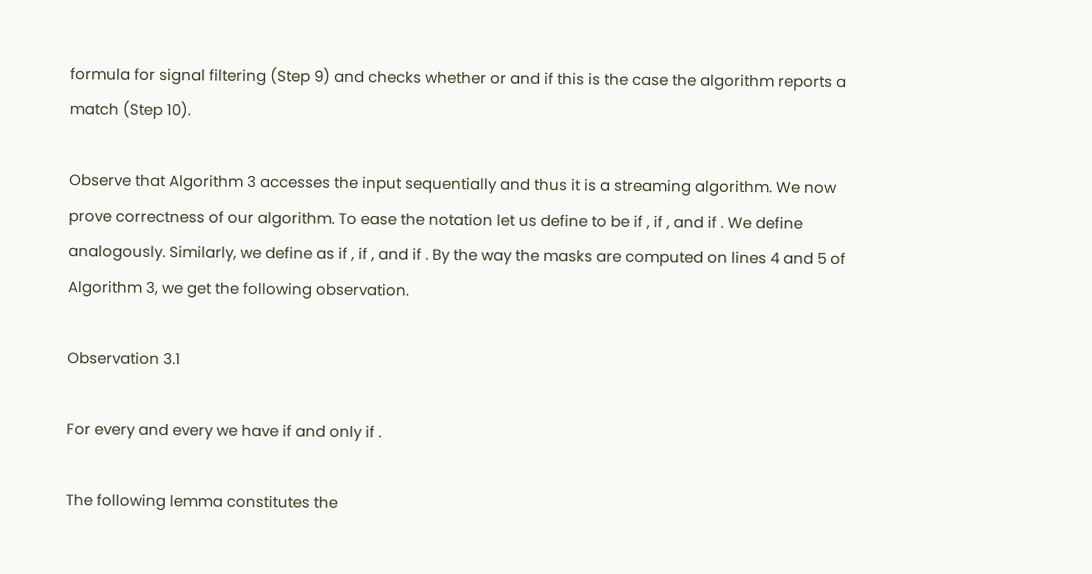formula for signal filtering (Step 9) and checks whether or and if this is the case the algorithm reports a match (Step 10).

Observe that Algorithm 3 accesses the input sequentially and thus it is a streaming algorithm. We now prove correctness of our algorithm. To ease the notation let us define to be if , if , and if . We define analogously. Similarly, we define as if , if , and if . By the way the masks are computed on lines 4 and 5 of Algorithm 3, we get the following observation.

Observation 3.1

For every and every we have if and only if .

The following lemma constitutes the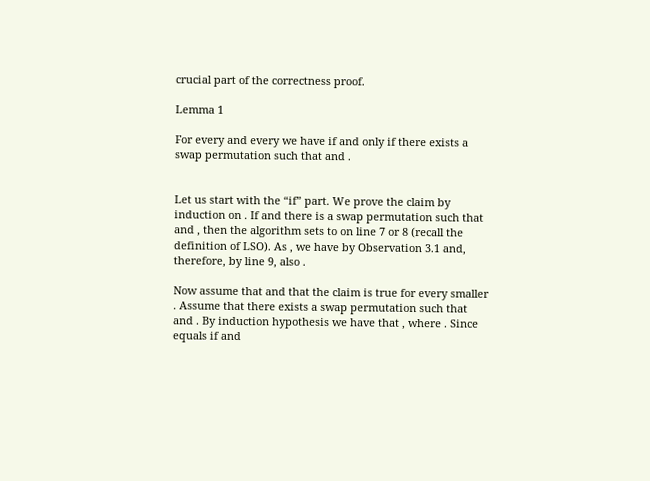crucial part of the correctness proof.

Lemma 1

For every and every we have if and only if there exists a swap permutation such that and .


Let us start with the “if” part. We prove the claim by induction on . If and there is a swap permutation such that and , then the algorithm sets to on line 7 or 8 (recall the definition of LSO). As , we have by Observation 3.1 and, therefore, by line 9, also .

Now assume that and that the claim is true for every smaller . Assume that there exists a swap permutation such that and . By induction hypothesis we have that , where . Since equals if and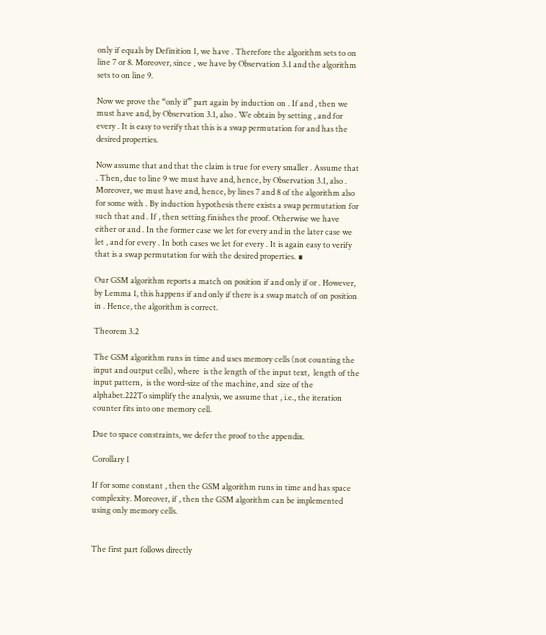only if equals by Definition 1, we have . Therefore the algorithm sets to on line 7 or 8. Moreover, since , we have by Observation 3.1 and the algorithm sets to on line 9.

Now we prove the “only if” part again by induction on . If and , then we must have and, by Observation 3.1, also . We obtain by setting , and for every . It is easy to verify that this is a swap permutation for and has the desired properties.

Now assume that and that the claim is true for every smaller . Assume that . Then, due to line 9 we must have and, hence, by Observation 3.1, also . Moreover, we must have and, hence, by lines 7 and 8 of the algorithm also for some with . By induction hypothesis there exists a swap permutation for such that and . If , then setting finishes the proof. Otherwise we have either or and . In the former case we let for every and in the later case we let , and for every . In both cases we let for every . It is again easy to verify that is a swap permutation for with the desired properties. ∎

Our GSM algorithm reports a match on position if and only if or . However, by Lemma 1, this happens if and only if there is a swap match of on position in . Hence, the algorithm is correct.

Theorem 3.2

The GSM algorithm runs in time and uses memory cells (not counting the input and output cells), where  is the length of the input text,  length of the input pattern,  is the word-size of the machine, and  size of the alphabet.222To simplify the analysis, we assume that , i.e., the iteration counter fits into one memory cell.

Due to space constraints, we defer the proof to the appendix.

Corollary 1

If for some constant , then the GSM algorithm runs in time and has space complexity. Moreover, if , then the GSM algorithm can be implemented using only memory cells.


The first part follows directly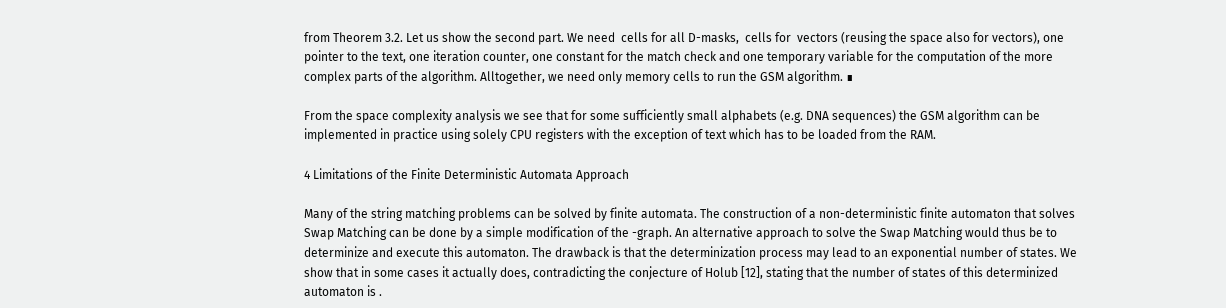from Theorem 3.2. Let us show the second part. We need  cells for all D-masks,  cells for  vectors (reusing the space also for vectors), one pointer to the text, one iteration counter, one constant for the match check and one temporary variable for the computation of the more complex parts of the algorithm. Alltogether, we need only memory cells to run the GSM algorithm. ∎

From the space complexity analysis we see that for some sufficiently small alphabets (e.g. DNA sequences) the GSM algorithm can be implemented in practice using solely CPU registers with the exception of text which has to be loaded from the RAM.

4 Limitations of the Finite Deterministic Automata Approach

Many of the string matching problems can be solved by finite automata. The construction of a non-deterministic finite automaton that solves Swap Matching can be done by a simple modification of the -graph. An alternative approach to solve the Swap Matching would thus be to determinize and execute this automaton. The drawback is that the determinization process may lead to an exponential number of states. We show that in some cases it actually does, contradicting the conjecture of Holub [12], stating that the number of states of this determinized automaton is .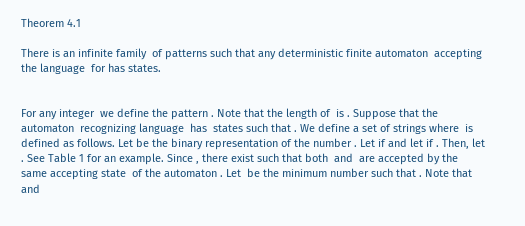Theorem 4.1

There is an infinite family  of patterns such that any deterministic finite automaton  accepting the language  for has states.


For any integer  we define the pattern . Note that the length of  is . Suppose that the automaton  recognizing language  has  states such that . We define a set of strings where  is defined as follows. Let be the binary representation of the number . Let if and let if . Then, let . See Table 1 for an example. Since , there exist such that both  and  are accepted by the same accepting state  of the automaton . Let  be the minimum number such that . Note that and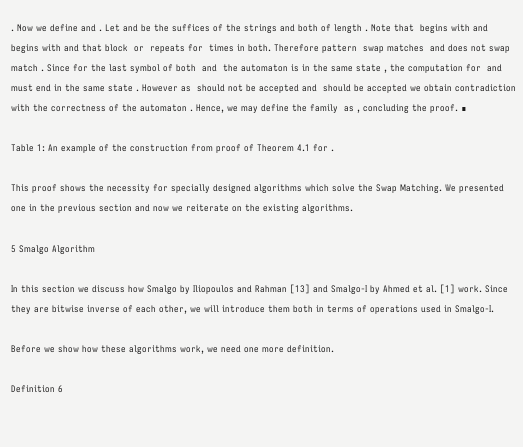. Now we define and . Let and be the suffices of the strings and both of length . Note that  begins with and  begins with and that block  or  repeats for  times in both. Therefore pattern  swap matches  and does not swap match . Since for the last symbol of both  and  the automaton is in the same state , the computation for  and  must end in the same state . However as  should not be accepted and  should be accepted we obtain contradiction with the correctness of the automaton . Hence, we may define the family  as , concluding the proof. ∎

Table 1: An example of the construction from proof of Theorem 4.1 for .

This proof shows the necessity for specially designed algorithms which solve the Swap Matching. We presented one in the previous section and now we reiterate on the existing algorithms.

5 Smalgo Algorithm

In this section we discuss how Smalgo by Iliopoulos and Rahman [13] and Smalgo-I by Ahmed et al. [1] work. Since they are bitwise inverse of each other, we will introduce them both in terms of operations used in Smalgo-I.

Before we show how these algorithms work, we need one more definition.

Definition 6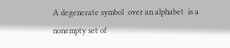A degenerate symbol  over an alphabet  is a nonempty set of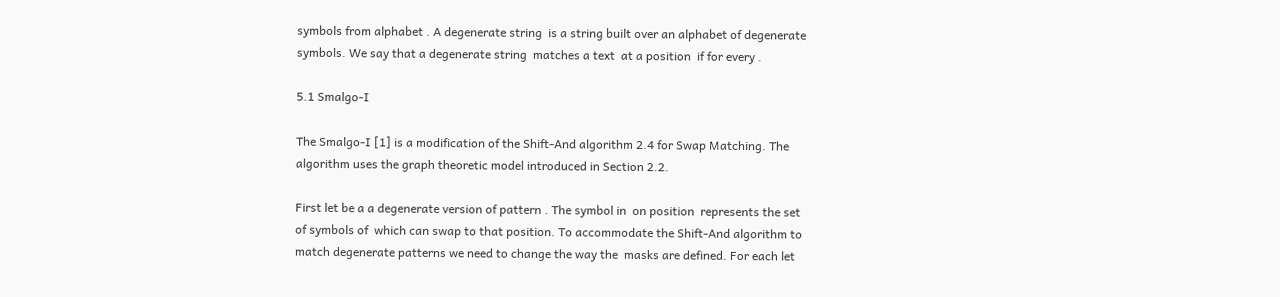symbols from alphabet . A degenerate string  is a string built over an alphabet of degenerate symbols. We say that a degenerate string  matches a text  at a position  if for every .

5.1 Smalgo-I

The Smalgo-I [1] is a modification of the Shift-And algorithm 2.4 for Swap Matching. The algorithm uses the graph theoretic model introduced in Section 2.2.

First let be a a degenerate version of pattern . The symbol in  on position  represents the set of symbols of  which can swap to that position. To accommodate the Shift-And algorithm to match degenerate patterns we need to change the way the  masks are defined. For each let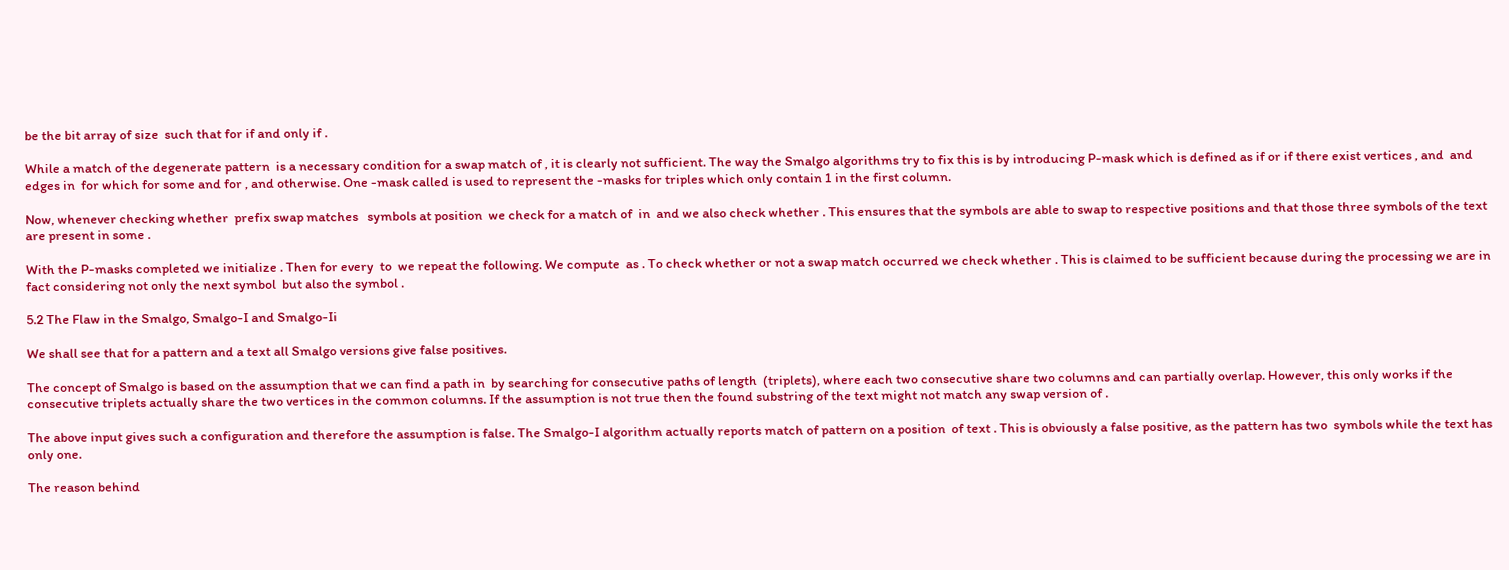be the bit array of size  such that for if and only if .

While a match of the degenerate pattern  is a necessary condition for a swap match of , it is clearly not sufficient. The way the Smalgo algorithms try to fix this is by introducing P-mask which is defined as if or if there exist vertices , and  and edges in  for which for some and for , and otherwise. One -mask called is used to represent the -masks for triples which only contain 1 in the first column.

Now, whenever checking whether  prefix swap matches   symbols at position  we check for a match of  in  and we also check whether . This ensures that the symbols are able to swap to respective positions and that those three symbols of the text  are present in some .

With the P-masks completed we initialize . Then for every  to  we repeat the following. We compute  as . To check whether or not a swap match occurred we check whether . This is claimed to be sufficient because during the processing we are in fact considering not only the next symbol  but also the symbol .

5.2 The Flaw in the Smalgo, Smalgo-I and Smalgo-Ii

We shall see that for a pattern and a text all Smalgo versions give false positives.

The concept of Smalgo is based on the assumption that we can find a path in  by searching for consecutive paths of length  (triplets), where each two consecutive share two columns and can partially overlap. However, this only works if the consecutive triplets actually share the two vertices in the common columns. If the assumption is not true then the found substring of the text might not match any swap version of .

The above input gives such a configuration and therefore the assumption is false. The Smalgo-I algorithm actually reports match of pattern on a position  of text . This is obviously a false positive, as the pattern has two  symbols while the text has only one.

The reason behind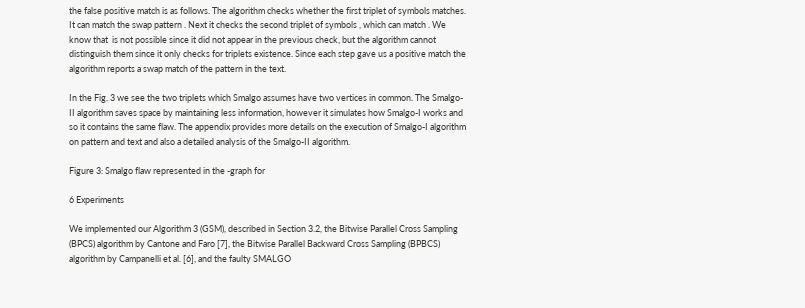the false positive match is as follows. The algorithm checks whether the first triplet of symbols matches. It can match the swap pattern . Next it checks the second triplet of symbols , which can match . We know that  is not possible since it did not appear in the previous check, but the algorithm cannot distinguish them since it only checks for triplets existence. Since each step gave us a positive match the algorithm reports a swap match of the pattern in the text.

In the Fig. 3 we see the two triplets which Smalgo assumes have two vertices in common. The Smalgo-II algorithm saves space by maintaining less information, however it simulates how Smalgo-I works and so it contains the same flaw. The appendix provides more details on the execution of Smalgo-I algorithm on pattern and text and also a detailed analysis of the Smalgo-II algorithm.

Figure 3: Smalgo flaw represented in the -graph for

6 Experiments

We implemented our Algorithm 3 (GSM), described in Section 3.2, the Bitwise Parallel Cross Sampling (BPCS) algorithm by Cantone and Faro [7], the Bitwise Parallel Backward Cross Sampling (BPBCS) algorithm by Campanelli et al. [6], and the faulty SMALGO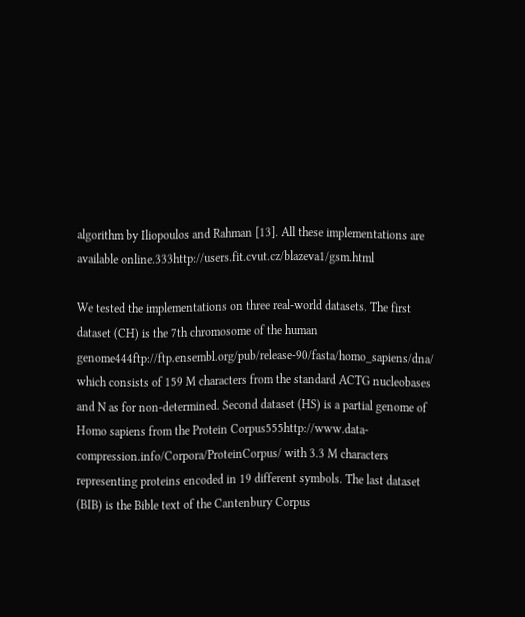algorithm by Iliopoulos and Rahman [13]. All these implementations are available online.333http://users.fit.cvut.cz/blazeva1/gsm.html

We tested the implementations on three real-world datasets. The first dataset (CH) is the 7th chromosome of the human genome444ftp://ftp.ensembl.org/pub/release-90/fasta/homo_sapiens/dna/ which consists of 159 M characters from the standard ACTG nucleobases and N as for non-determined. Second dataset (HS) is a partial genome of Homo sapiens from the Protein Corpus555http://www.data-compression.info/Corpora/ProteinCorpus/ with 3.3 M characters representing proteins encoded in 19 different symbols. The last dataset (BIB) is the Bible text of the Cantenbury Corpus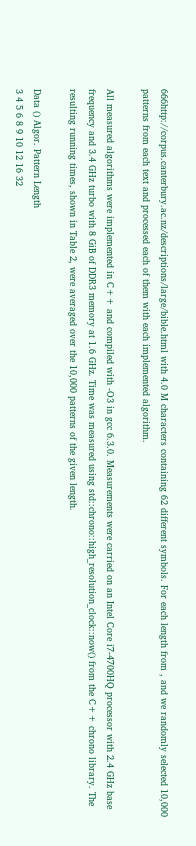666http://corpus.canterbury.ac.nz/descriptions/large/bible.html with 4.0 M characters containing 62 different symbols. For each length from , and we randomly selected 10,000 patterns from each text and processed each of them with each implemented algorithm.

All measured algorithms were implemented in C++ and compiled with -O3 in gcc 6.3.0. Measurements were carried on an Intel Core i7-4700HQ processor with 2.4 GHz base frequency and 3.4 GHz turbo with 8 GiB of DDR3 memory at 1.6 GHz. Time was measured using std::chrono::high_resolution_clock::now() from the C++ chrono library. The resulting running times, shown in Table 2, were averaged over the 10,000 patterns of the given length.

Data () Algor. Pattern Length
3 4 5 6 8 9 10 12 16 32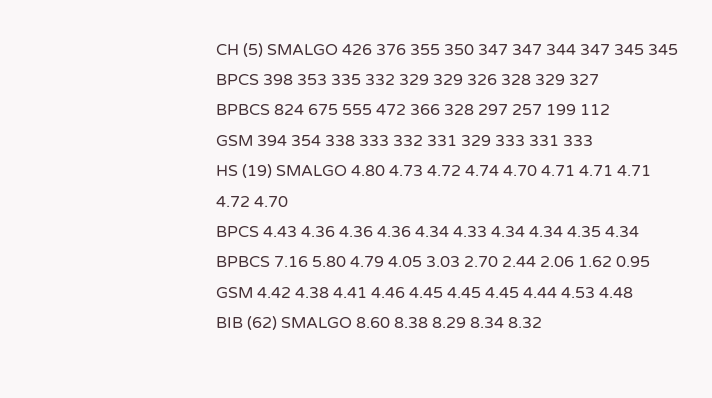CH (5) SMALGO 426 376 355 350 347 347 344 347 345 345
BPCS 398 353 335 332 329 329 326 328 329 327
BPBCS 824 675 555 472 366 328 297 257 199 112
GSM 394 354 338 333 332 331 329 333 331 333
HS (19) SMALGO 4.80 4.73 4.72 4.74 4.70 4.71 4.71 4.71 4.72 4.70
BPCS 4.43 4.36 4.36 4.36 4.34 4.33 4.34 4.34 4.35 4.34
BPBCS 7.16 5.80 4.79 4.05 3.03 2.70 2.44 2.06 1.62 0.95
GSM 4.42 4.38 4.41 4.46 4.45 4.45 4.45 4.44 4.53 4.48
BIB (62) SMALGO 8.60 8.38 8.29 8.34 8.32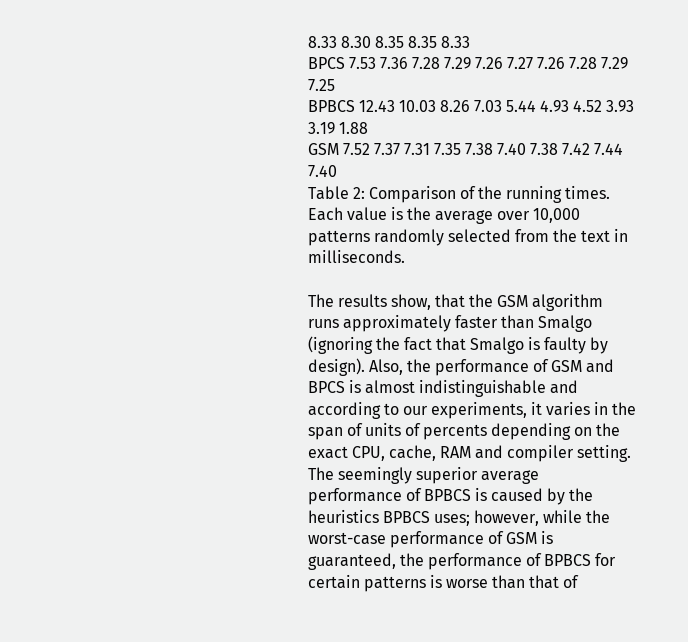8.33 8.30 8.35 8.35 8.33
BPCS 7.53 7.36 7.28 7.29 7.26 7.27 7.26 7.28 7.29 7.25
BPBCS 12.43 10.03 8.26 7.03 5.44 4.93 4.52 3.93 3.19 1.88
GSM 7.52 7.37 7.31 7.35 7.38 7.40 7.38 7.42 7.44 7.40
Table 2: Comparison of the running times. Each value is the average over 10,000 patterns randomly selected from the text in milliseconds.

The results show, that the GSM algorithm runs approximately faster than Smalgo (ignoring the fact that Smalgo is faulty by design). Also, the performance of GSM and BPCS is almost indistinguishable and according to our experiments, it varies in the span of units of percents depending on the exact CPU, cache, RAM and compiler setting. The seemingly superior average performance of BPBCS is caused by the heuristics BPBCS uses; however, while the worst-case performance of GSM is guaranteed, the performance of BPBCS for certain patterns is worse than that of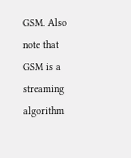GSM. Also note that GSM is a streaming algorithm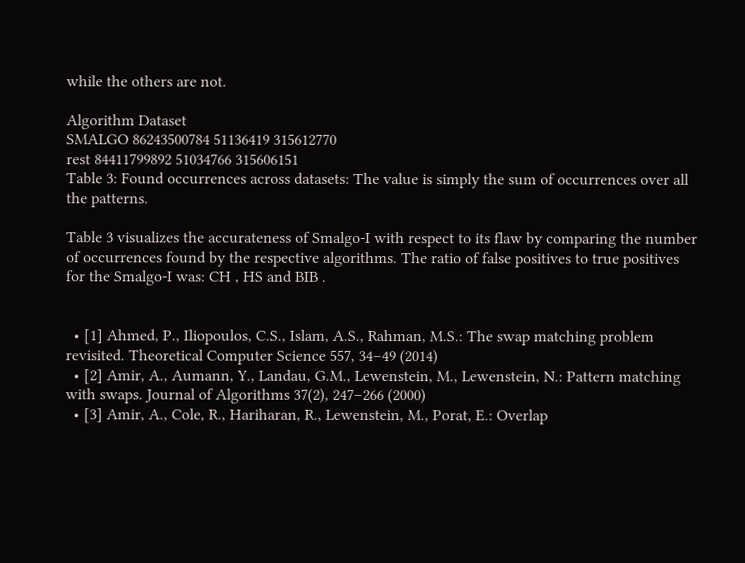while the others are not.

Algorithm Dataset
SMALGO 86243500784 51136419 315612770
rest 84411799892 51034766 315606151
Table 3: Found occurrences across datasets: The value is simply the sum of occurrences over all the patterns.

Table 3 visualizes the accurateness of Smalgo-I with respect to its flaw by comparing the number of occurrences found by the respective algorithms. The ratio of false positives to true positives for the Smalgo-I was: CH , HS and BIB .


  • [1] Ahmed, P., Iliopoulos, C.S., Islam, A.S., Rahman, M.S.: The swap matching problem revisited. Theoretical Computer Science 557, 34–49 (2014)
  • [2] Amir, A., Aumann, Y., Landau, G.M., Lewenstein, M., Lewenstein, N.: Pattern matching with swaps. Journal of Algorithms 37(2), 247–266 (2000)
  • [3] Amir, A., Cole, R., Hariharan, R., Lewenstein, M., Porat, E.: Overlap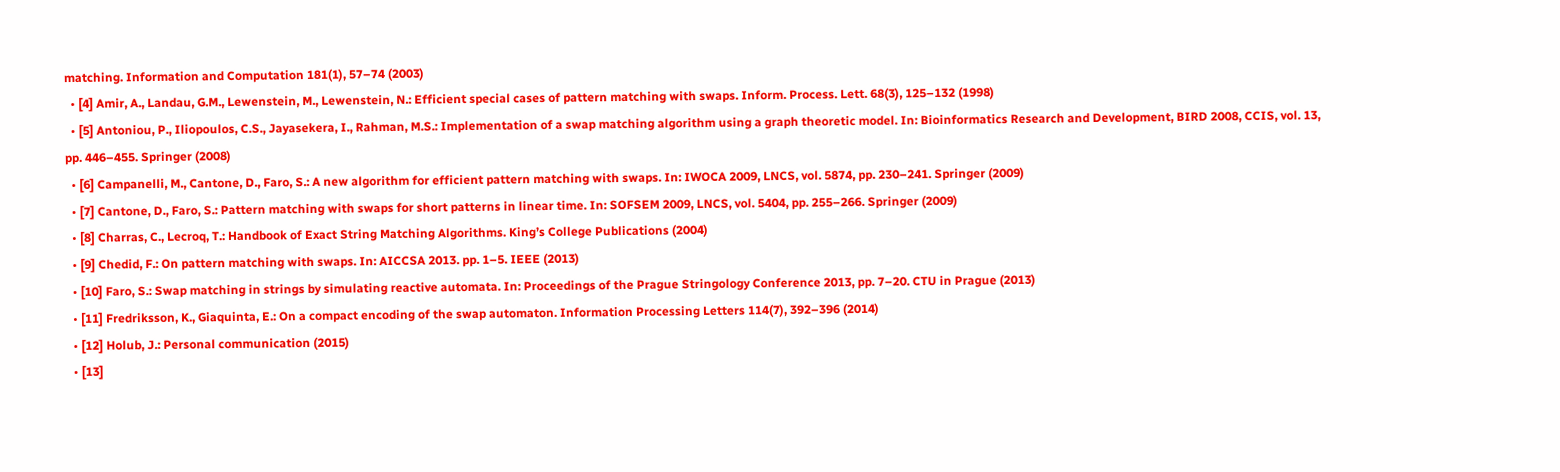matching. Information and Computation 181(1), 57–74 (2003)
  • [4] Amir, A., Landau, G.M., Lewenstein, M., Lewenstein, N.: Efficient special cases of pattern matching with swaps. Inform. Process. Lett. 68(3), 125–132 (1998)
  • [5] Antoniou, P., Iliopoulos, C.S., Jayasekera, I., Rahman, M.S.: Implementation of a swap matching algorithm using a graph theoretic model. In: Bioinformatics Research and Development, BIRD 2008, CCIS, vol. 13, pp. 446–455. Springer (2008)
  • [6] Campanelli, M., Cantone, D., Faro, S.: A new algorithm for efficient pattern matching with swaps. In: IWOCA 2009, LNCS, vol. 5874, pp. 230–241. Springer (2009)
  • [7] Cantone, D., Faro, S.: Pattern matching with swaps for short patterns in linear time. In: SOFSEM 2009, LNCS, vol. 5404, pp. 255–266. Springer (2009)
  • [8] Charras, C., Lecroq, T.: Handbook of Exact String Matching Algorithms. King’s College Publications (2004)
  • [9] Chedid, F.: On pattern matching with swaps. In: AICCSA 2013. pp. 1–5. IEEE (2013)
  • [10] Faro, S.: Swap matching in strings by simulating reactive automata. In: Proceedings of the Prague Stringology Conference 2013, pp. 7–20. CTU in Prague (2013)
  • [11] Fredriksson, K., Giaquinta, E.: On a compact encoding of the swap automaton. Information Processing Letters 114(7), 392–396 (2014)
  • [12] Holub, J.: Personal communication (2015)
  • [13]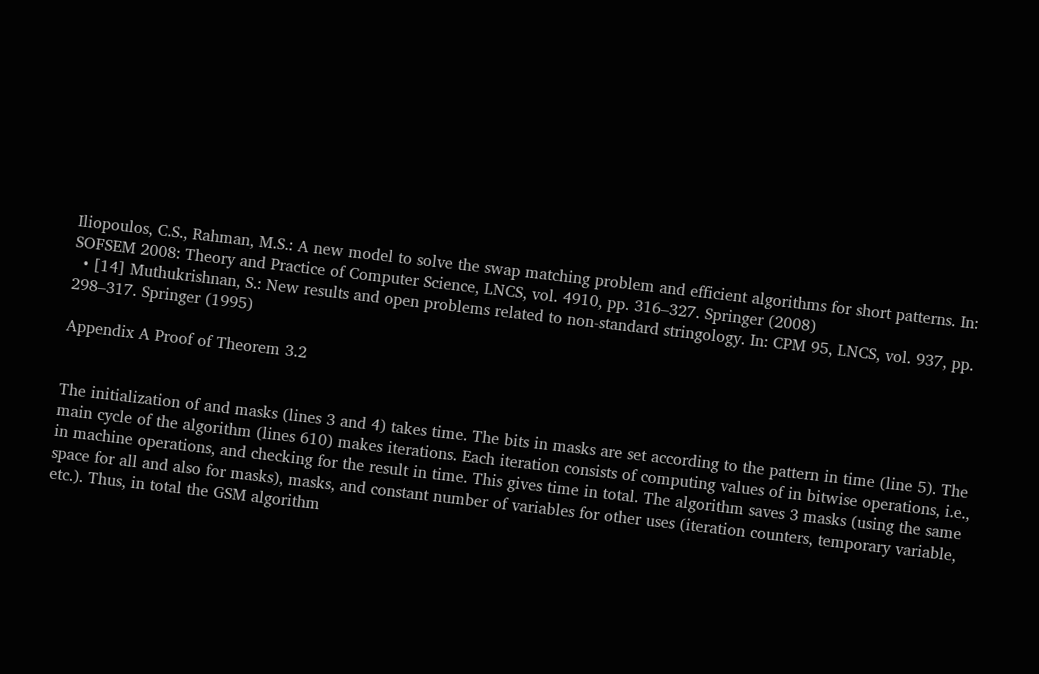Iliopoulos, C.S., Rahman, M.S.: A new model to solve the swap matching problem and efficient algorithms for short patterns. In: SOFSEM 2008: Theory and Practice of Computer Science, LNCS, vol. 4910, pp. 316–327. Springer (2008)
  • [14] Muthukrishnan, S.: New results and open problems related to non-standard stringology. In: CPM 95, LNCS, vol. 937, pp. 298–317. Springer (1995)

Appendix A Proof of Theorem 3.2


The initialization of and masks (lines 3 and 4) takes time. The bits in masks are set according to the pattern in time (line 5). The main cycle of the algorithm (lines 610) makes iterations. Each iteration consists of computing values of in bitwise operations, i.e., in machine operations, and checking for the result in time. This gives time in total. The algorithm saves 3 masks (using the same space for all and also for masks), masks, and constant number of variables for other uses (iteration counters, temporary variable, etc.). Thus, in total the GSM algorithm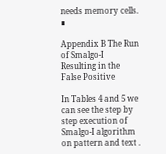needs memory cells. ∎

Appendix B The Run of Smalgo-I Resulting in the False Positive

In Tables 4 and 5 we can see the step by step execution of Smalgo-I algorithm on pattern and text .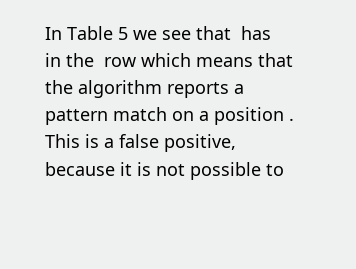In Table 5 we see that  has  in the  row which means that the algorithm reports a pattern match on a position . This is a false positive, because it is not possible to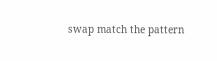swap match the pattern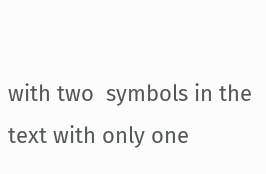with two  symbols in the text with only one